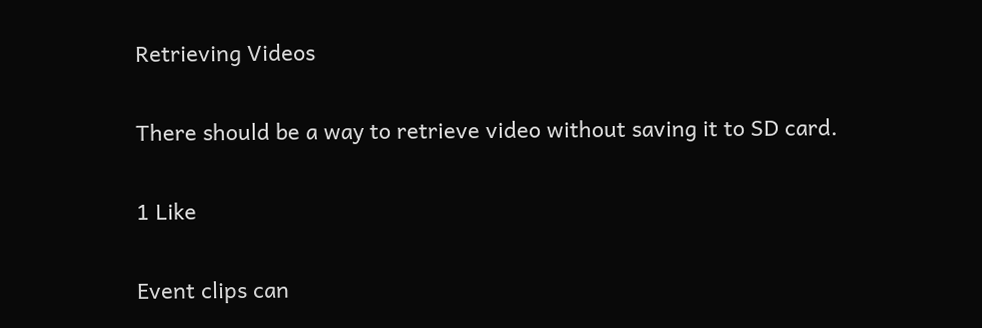Retrieving Videos

There should be a way to retrieve video without saving it to SD card.

1 Like

Event clips can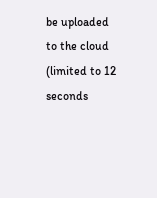be uploaded to the cloud (limited to 12 seconds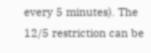every 5 minutes). The 12/5 restriction can be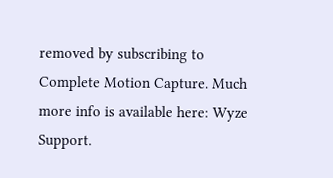removed by subscribing to Complete Motion Capture. Much more info is available here: Wyze Support.